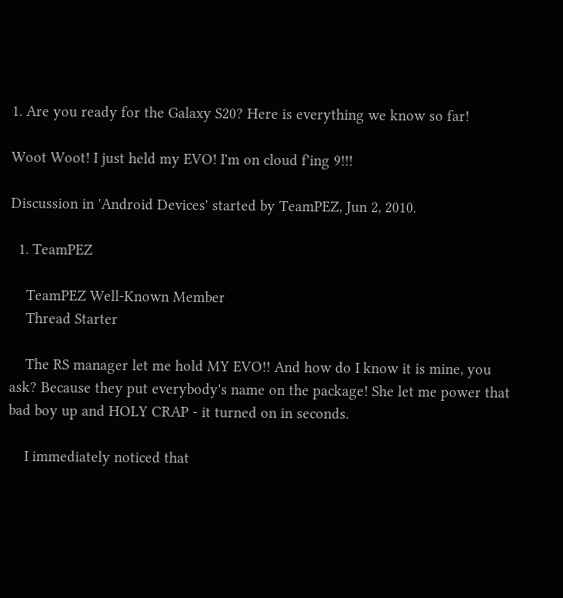1. Are you ready for the Galaxy S20? Here is everything we know so far!

Woot Woot! I just held my EVO! I'm on cloud f'ing 9!!!

Discussion in 'Android Devices' started by TeamPEZ, Jun 2, 2010.

  1. TeamPEZ

    TeamPEZ Well-Known Member
    Thread Starter

    The RS manager let me hold MY EVO!! And how do I know it is mine, you ask? Because they put everybody's name on the package! She let me power that bad boy up and HOLY CRAP - it turned on in seconds.

    I immediately noticed that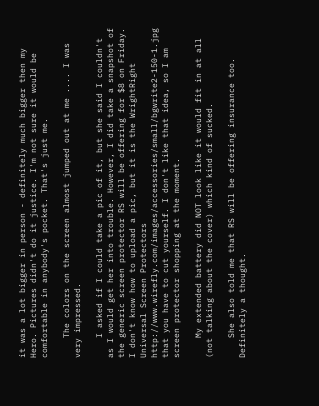it was a lot bigger in person - definitely much bigger then my Hero. Pictures didn't do it justice. I'm not sure it would be comfortable in anybody's pocket. That's just me.

    The colors on the screen almost jumped out at me .... I was very impressed.

    I asked if I could take a pic of it, but she said I couldn't as I would get her into trouble. However, I did take a snapshot of the generic screen protector RS will be offering for $8 on Friday. I don't know how to upload a pic, but it is the WrightRight Universal Screen Protectors http://www.wirefly.com/images/accessories/small/bgwrite2-150-1.jpg that you have to cut yourself. I don't like that idea, so I am screen protector shopping at the moment.

    My extended battery did NOT look like it would fit in at all (not talking about the cover) which kind of sucked.

    She also told me that RS will be offering insurance too. Definitely a thought.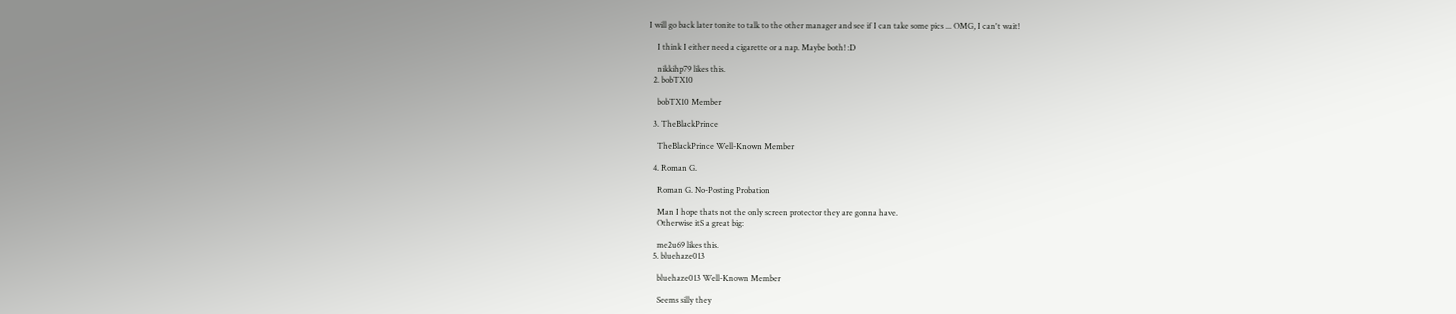I will go back later tonite to talk to the other manager and see if I can take some pics ... OMG, I can't wait!

    I think I either need a cigarette or a nap. Maybe both! :D

    nikkihp79 likes this.
  2. bobTX10

    bobTX10 Member

  3. TheBlackPrince

    TheBlackPrince Well-Known Member

  4. Roman G.

    Roman G. No-Posting Probation

    Man I hope thats not the only screen protector they are gonna have.
    Otherwise itS a great big:

    me2u69 likes this.
  5. bluehaze013

    bluehaze013 Well-Known Member

    Seems silly they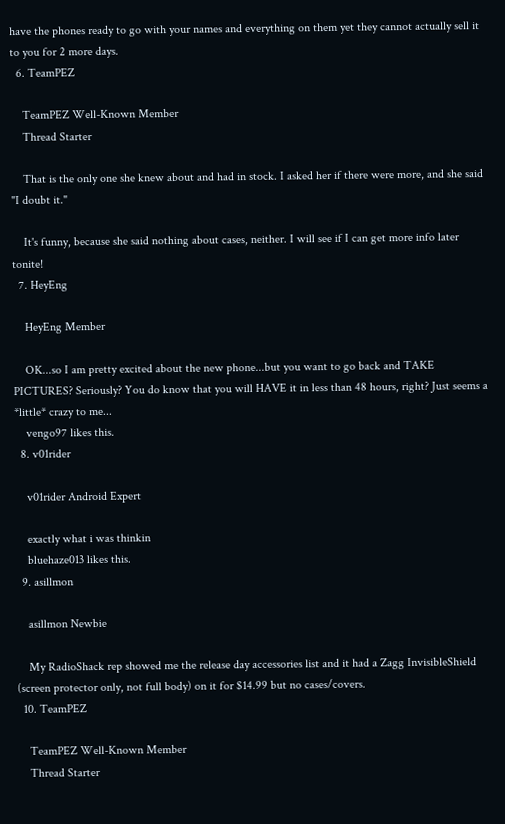have the phones ready to go with your names and everything on them yet they cannot actually sell it to you for 2 more days.
  6. TeamPEZ

    TeamPEZ Well-Known Member
    Thread Starter

    That is the only one she knew about and had in stock. I asked her if there were more, and she said "I doubt it."

    It's funny, because she said nothing about cases, neither. I will see if I can get more info later tonite!
  7. HeyEng

    HeyEng Member

    OK...so I am pretty excited about the new phone...but you want to go back and TAKE PICTURES? Seriously? You do know that you will HAVE it in less than 48 hours, right? Just seems a *little* crazy to me...
    vengo97 likes this.
  8. v01rider

    v01rider Android Expert

    exactly what i was thinkin
    bluehaze013 likes this.
  9. asillmon

    asillmon Newbie

    My RadioShack rep showed me the release day accessories list and it had a Zagg InvisibleShield (screen protector only, not full body) on it for $14.99 but no cases/covers.
  10. TeamPEZ

    TeamPEZ Well-Known Member
    Thread Starter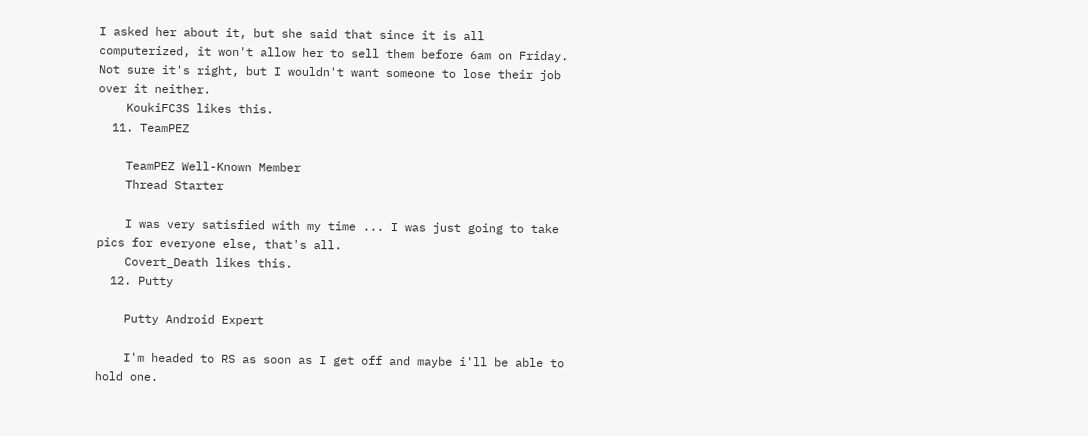I asked her about it, but she said that since it is all computerized, it won't allow her to sell them before 6am on Friday. Not sure it's right, but I wouldn't want someone to lose their job over it neither.
    KoukiFC3S likes this.
  11. TeamPEZ

    TeamPEZ Well-Known Member
    Thread Starter

    I was very satisfied with my time ... I was just going to take pics for everyone else, that's all.
    Covert_Death likes this.
  12. Putty

    Putty Android Expert

    I'm headed to RS as soon as I get off and maybe i'll be able to hold one.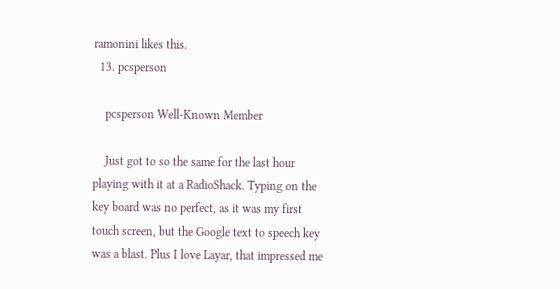ramonini likes this.
  13. pcsperson

    pcsperson Well-Known Member

    Just got to so the same for the last hour playing with it at a RadioShack. Typing on the key board was no perfect, as it was my first touch screen, but the Google text to speech key was a blast. Plus I love Layar, that impressed me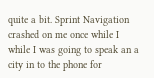quite a bit. Sprint Navigation crashed on me once while I while I was going to speak an a city in to the phone for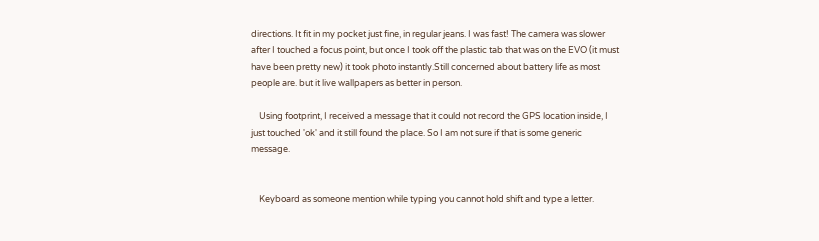directions. It fit in my pocket just fine, in regular jeans. I was fast! The camera was slower after I touched a focus point, but once I took off the plastic tab that was on the EVO (it must have been pretty new) it took photo instantly.Still concerned about battery life as most people are. but it live wallpapers as better in person.

    Using footprint, I received a message that it could not record the GPS location inside, I just touched 'ok' and it still found the place. So I am not sure if that is some generic message.


    Keyboard as someone mention while typing you cannot hold shift and type a letter.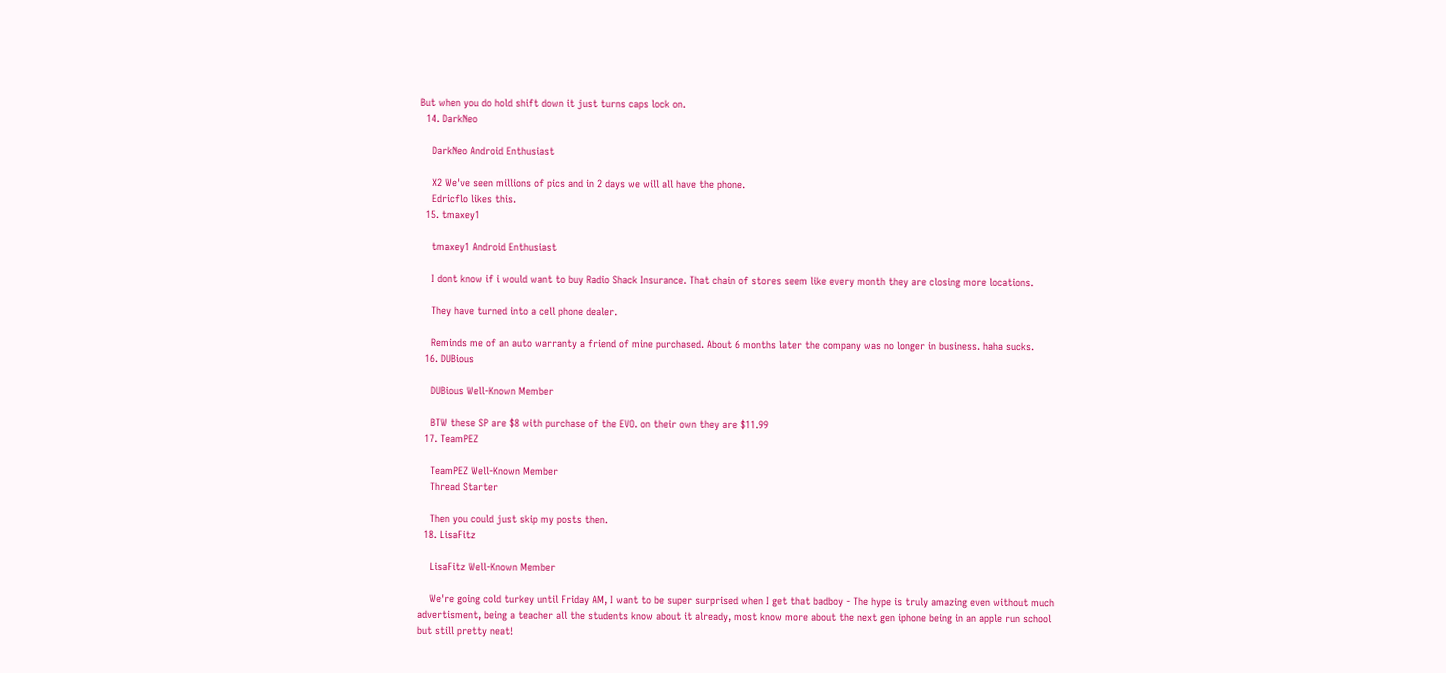But when you do hold shift down it just turns caps lock on.
  14. DarkNeo

    DarkNeo Android Enthusiast

    X2 We've seen millions of pics and in 2 days we will all have the phone.
    Edricflo likes this.
  15. tmaxey1

    tmaxey1 Android Enthusiast

    I dont know if i would want to buy Radio Shack Insurance. That chain of stores seem like every month they are closing more locations.

    They have turned into a cell phone dealer.

    Reminds me of an auto warranty a friend of mine purchased. About 6 months later the company was no longer in business. haha sucks.
  16. DUBious

    DUBious Well-Known Member

    BTW these SP are $8 with purchase of the EVO. on their own they are $11.99
  17. TeamPEZ

    TeamPEZ Well-Known Member
    Thread Starter

    Then you could just skip my posts then.
  18. LisaFitz

    LisaFitz Well-Known Member

    We're going cold turkey until Friday AM, I want to be super surprised when I get that badboy - The hype is truly amazing even without much advertisment, being a teacher all the students know about it already, most know more about the next gen iphone being in an apple run school but still pretty neat!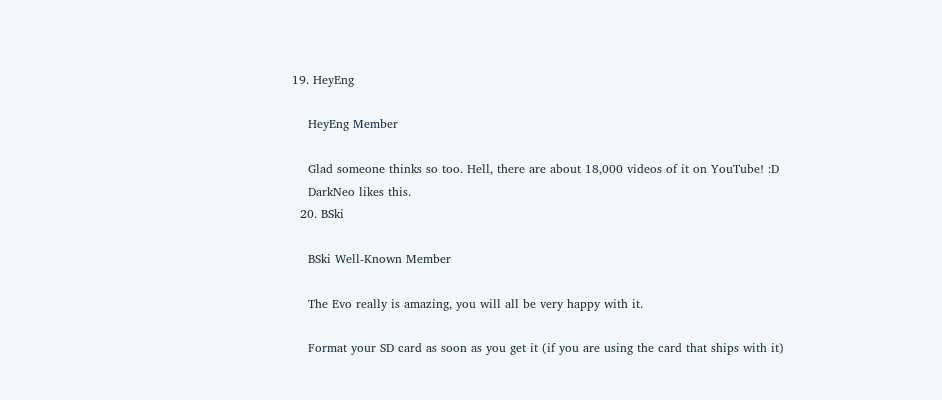19. HeyEng

    HeyEng Member

    Glad someone thinks so too. Hell, there are about 18,000 videos of it on YouTube! :D
    DarkNeo likes this.
  20. BSki

    BSki Well-Known Member

    The Evo really is amazing, you will all be very happy with it.

    Format your SD card as soon as you get it (if you are using the card that ships with it)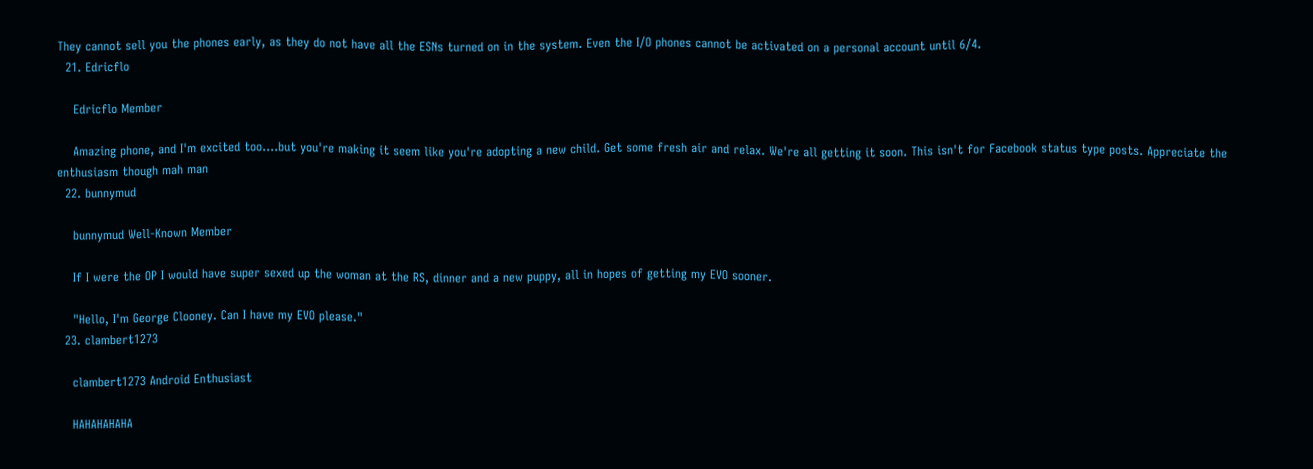They cannot sell you the phones early, as they do not have all the ESNs turned on in the system. Even the I/O phones cannot be activated on a personal account until 6/4.
  21. Edricflo

    Edricflo Member

    Amazing phone, and I'm excited too....but you're making it seem like you're adopting a new child. Get some fresh air and relax. We're all getting it soon. This isn't for Facebook status type posts. Appreciate the enthusiasm though mah man
  22. bunnymud

    bunnymud Well-Known Member

    If I were the OP I would have super sexed up the woman at the RS, dinner and a new puppy, all in hopes of getting my EVO sooner.

    "Hello, I'm George Clooney. Can I have my EVO please."
  23. clambert1273

    clambert1273 Android Enthusiast

    HAHAHAHAHA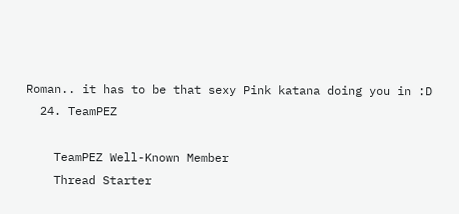Roman.. it has to be that sexy Pink katana doing you in :D
  24. TeamPEZ

    TeamPEZ Well-Known Member
    Thread Starter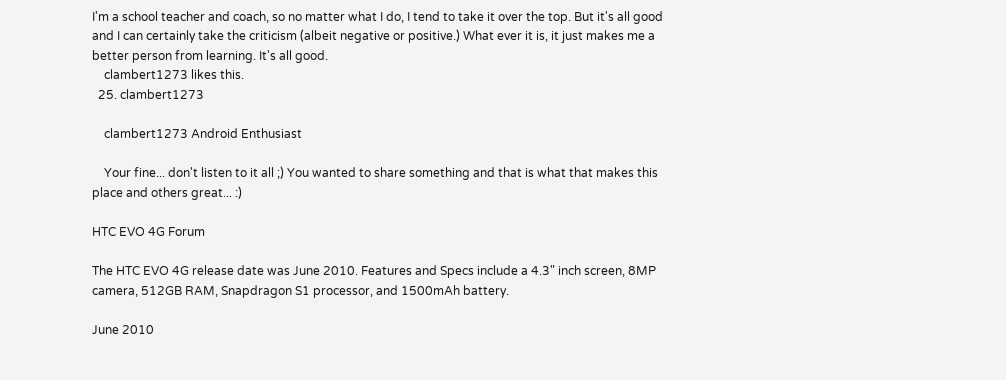I'm a school teacher and coach, so no matter what I do, I tend to take it over the top. But it's all good and I can certainly take the criticism (albeit negative or positive.) What ever it is, it just makes me a better person from learning. It's all good.
    clambert1273 likes this.
  25. clambert1273

    clambert1273 Android Enthusiast

    Your fine... don't listen to it all ;) You wanted to share something and that is what that makes this place and others great... :)

HTC EVO 4G Forum

The HTC EVO 4G release date was June 2010. Features and Specs include a 4.3" inch screen, 8MP camera, 512GB RAM, Snapdragon S1 processor, and 1500mAh battery.

June 2010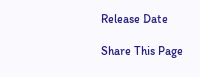Release Date

Share This Page